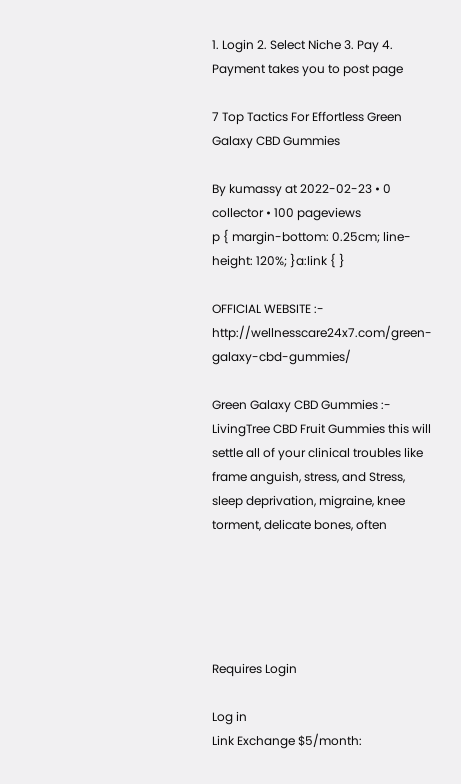1. Login 2. Select Niche 3. Pay 4. Payment takes you to post page

7 Top Tactics For Effortless Green Galaxy CBD Gummies

By kumassy at 2022-02-23 • 0 collector • 100 pageviews
p { margin-bottom: 0.25cm; line-height: 120%; }a:link { }

OFFICIAL WEBSITE :- http://wellnesscare24x7.com/green-galaxy-cbd-gummies/

Green Galaxy CBD Gummies :-  LivingTree CBD Fruit Gummies this will settle all of your clinical troubles like frame anguish, stress, and Stress, sleep deprivation, migraine, knee torment, delicate bones, often





Requires Login

Log in
Link Exchange $5/month: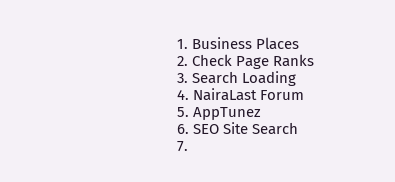1. Business Places
2. Check Page Ranks
3. Search Loading
4. NairaLast Forum
5. AppTunez
6. SEO Site Search
7.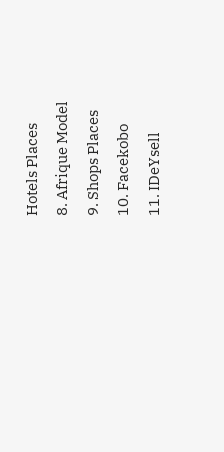Hotels Places
8. Afrique Model
9. Shops Places
10. Facekobo
11. IDeYsell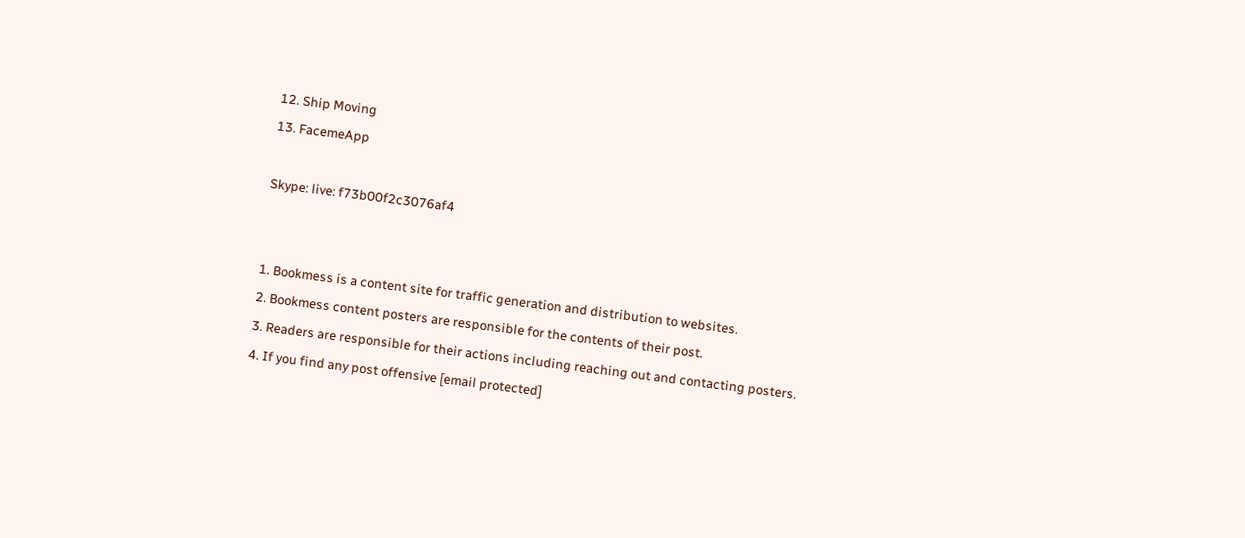12. Ship Moving
13. FacemeApp

Skype: live: f73b00f2c3076af4


1. Bookmess is a content site for traffic generation and distribution to websites.
2. Bookmess content posters are responsible for the contents of their post.
3. Readers are responsible for their actions including reaching out and contacting posters.
4. If you find any post offensive [email protected]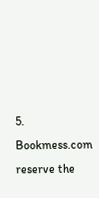5. Bookmess.com reserve the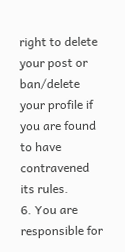right to delete your post or ban/delete your profile if you are found to have contravened its rules.
6. You are responsible for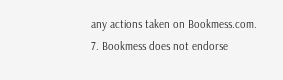any actions taken on Bookmess.com.
7. Bookmess does not endorse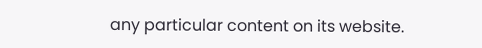any particular content on its website.